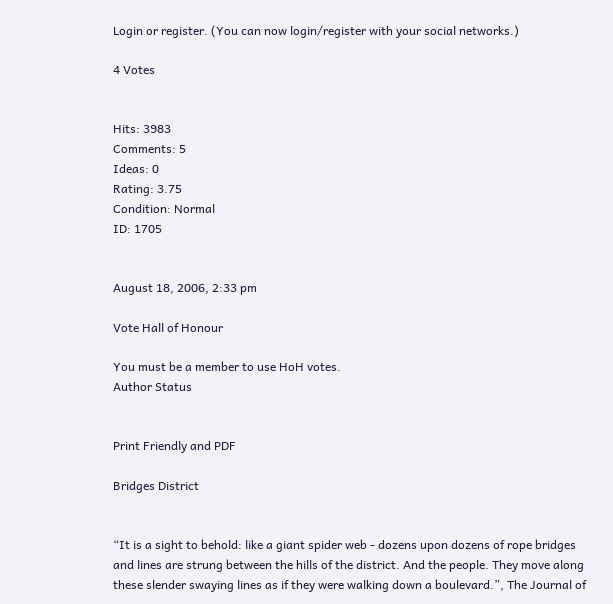Login or register. (You can now login/register with your social networks.)

4 Votes


Hits: 3983
Comments: 5
Ideas: 0
Rating: 3.75
Condition: Normal
ID: 1705


August 18, 2006, 2:33 pm

Vote Hall of Honour

You must be a member to use HoH votes.
Author Status


Print Friendly and PDF

Bridges District


“It is a sight to behold: like a giant spider web - dozens upon dozens of rope bridges and lines are strung between the hills of the district. And the people. They move along these slender swaying lines as if they were walking down a boulevard.”, The Journal of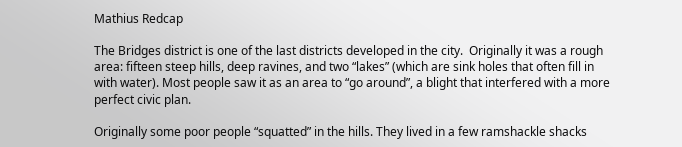Mathius Redcap

The Bridges district is one of the last districts developed in the city.  Originally it was a rough area: fifteen steep hills, deep ravines, and two “lakes” (which are sink holes that often fill in with water). Most people saw it as an area to “go around”, a blight that interfered with a more perfect civic plan.

Originally some poor people “squatted” in the hills. They lived in a few ramshackle shacks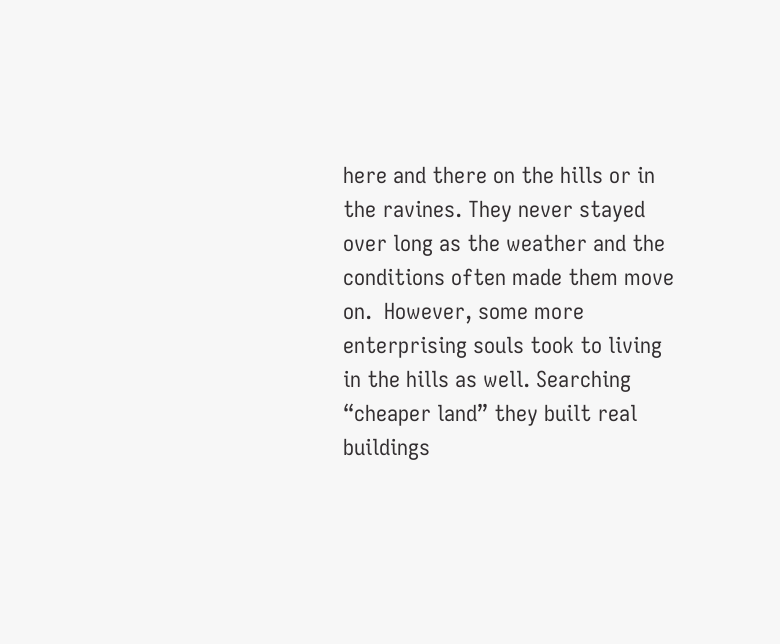here and there on the hills or in the ravines. They never stayed over long as the weather and the conditions often made them move on.  However, some more enterprising souls took to living in the hills as well. Searching “cheaper land” they built real buildings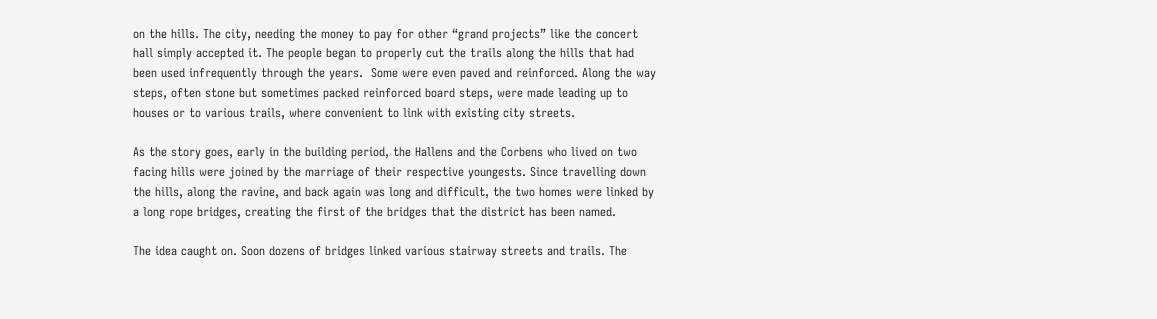on the hills. The city, needing the money to pay for other “grand projects” like the concert hall simply accepted it. The people began to properly cut the trails along the hills that had been used infrequently through the years.  Some were even paved and reinforced. Along the way steps, often stone but sometimes packed reinforced board steps, were made leading up to houses or to various trails, where convenient to link with existing city streets.

As the story goes, early in the building period, the Hallens and the Corbens who lived on two facing hills were joined by the marriage of their respective youngests. Since travelling down the hills, along the ravine, and back again was long and difficult, the two homes were linked by a long rope bridges, creating the first of the bridges that the district has been named.

The idea caught on. Soon dozens of bridges linked various stairway streets and trails. The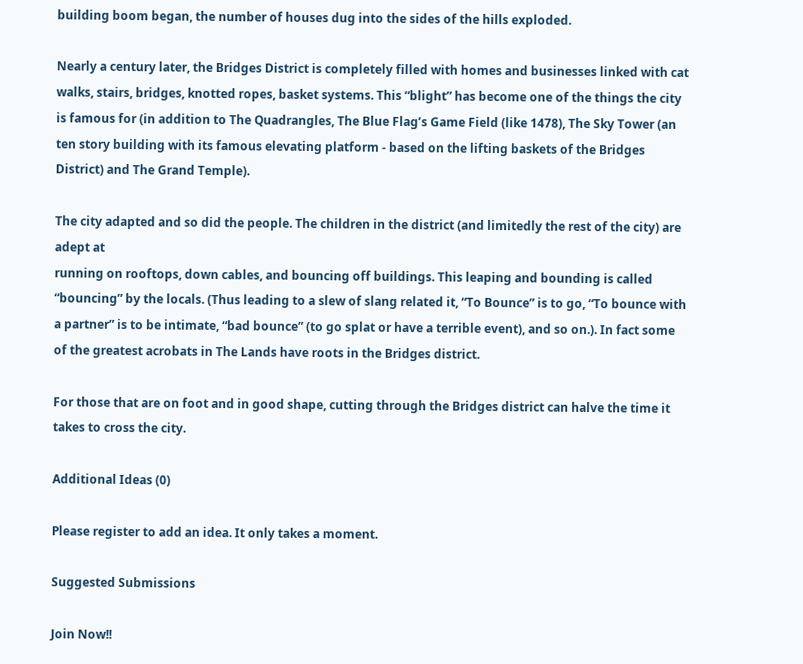building boom began, the number of houses dug into the sides of the hills exploded.

Nearly a century later, the Bridges District is completely filled with homes and businesses linked with cat walks, stairs, bridges, knotted ropes, basket systems. This “blight” has become one of the things the city is famous for (in addition to The Quadrangles, The Blue Flag’s Game Field (like 1478), The Sky Tower (an ten story building with its famous elevating platform - based on the lifting baskets of the Bridges District) and The Grand Temple).

The city adapted and so did the people. The children in the district (and limitedly the rest of the city) are adept at
running on rooftops, down cables, and bouncing off buildings. This leaping and bounding is called “bouncing” by the locals. (Thus leading to a slew of slang related it, “To Bounce” is to go, “To bounce with a partner” is to be intimate, “bad bounce” (to go splat or have a terrible event), and so on.). In fact some of the greatest acrobats in The Lands have roots in the Bridges district.

For those that are on foot and in good shape, cutting through the Bridges district can halve the time it takes to cross the city.

Additional Ideas (0)

Please register to add an idea. It only takes a moment.

Suggested Submissions

Join Now!!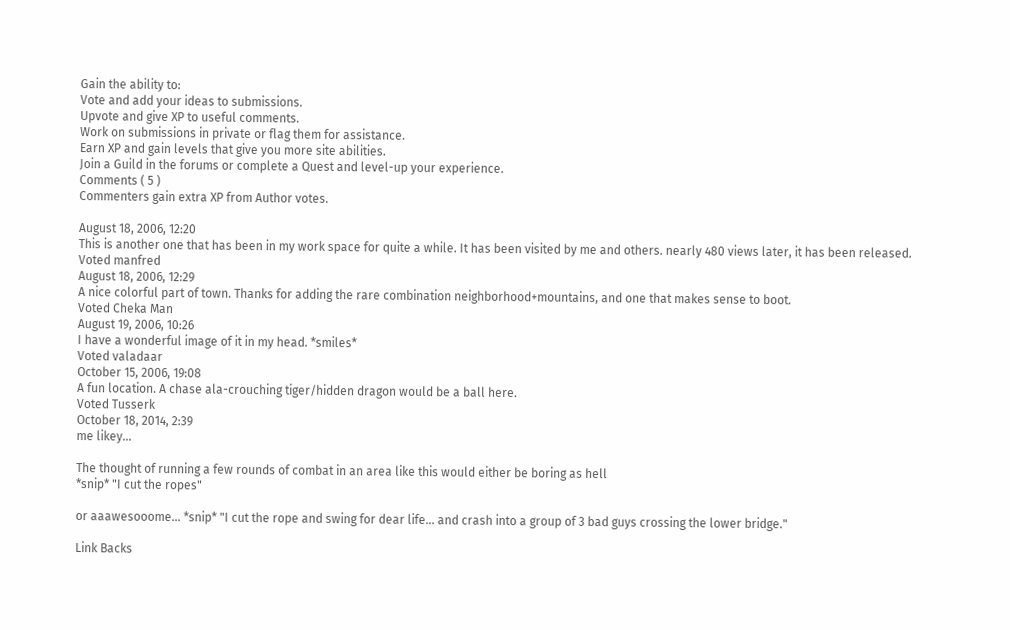Gain the ability to:
Vote and add your ideas to submissions.
Upvote and give XP to useful comments.
Work on submissions in private or flag them for assistance.
Earn XP and gain levels that give you more site abilities.
Join a Guild in the forums or complete a Quest and level-up your experience.
Comments ( 5 )
Commenters gain extra XP from Author votes.

August 18, 2006, 12:20
This is another one that has been in my work space for quite a while. It has been visited by me and others. nearly 480 views later, it has been released.
Voted manfred
August 18, 2006, 12:29
A nice colorful part of town. Thanks for adding the rare combination neighborhood+mountains, and one that makes sense to boot.
Voted Cheka Man
August 19, 2006, 10:26
I have a wonderful image of it in my head. *smiles*
Voted valadaar
October 15, 2006, 19:08
A fun location. A chase ala-crouching tiger/hidden dragon would be a ball here.
Voted Tusserk
October 18, 2014, 2:39
me likey...

The thought of running a few rounds of combat in an area like this would either be boring as hell
*snip* "I cut the ropes"

or aaawesooome... *snip* "I cut the rope and swing for dear life... and crash into a group of 3 bad guys crossing the lower bridge."

Link Backs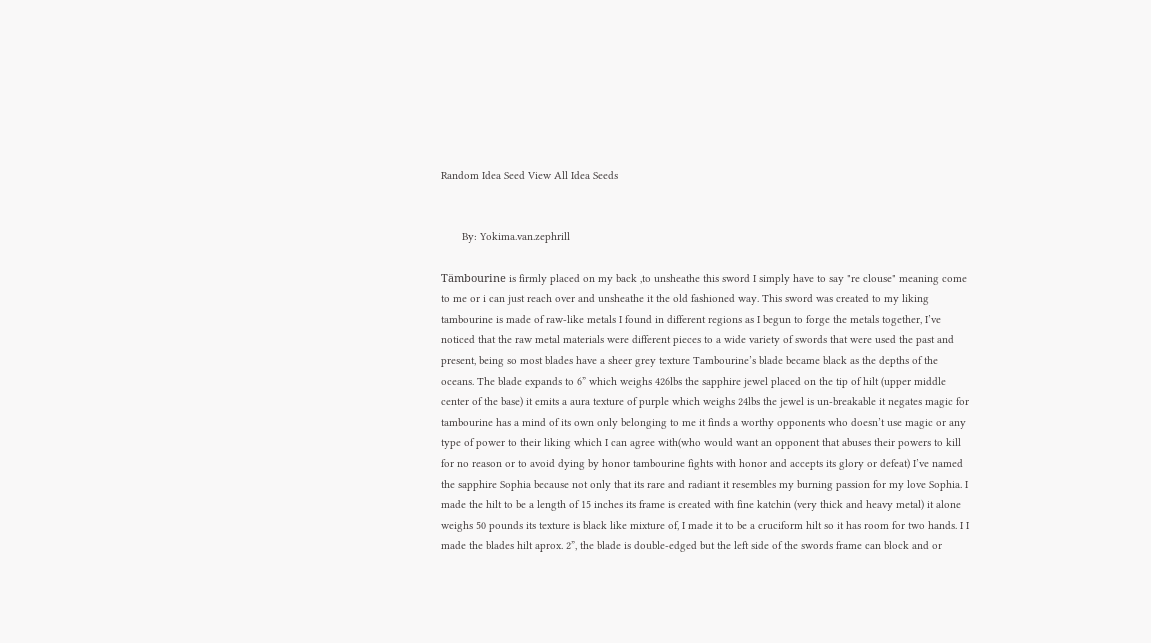Random Idea Seed View All Idea Seeds


       By: Yokima.van.zephrill

Tämbourine is firmly placed on my back ,to unsheathe this sword I simply have to say "re clouse" meaning come to me or i can just reach over and unsheathe it the old fashioned way. This sword was created to my liking tambourine is made of raw-like metals I found in different regions as I begun to forge the metals together, I’ve noticed that the raw metal materials were different pieces to a wide variety of swords that were used the past and present, being so most blades have a sheer grey texture Tambourine’s blade became black as the depths of the oceans. The blade expands to 6” which weighs 426lbs the sapphire jewel placed on the tip of hilt (upper middle center of the base) it emits a aura texture of purple which weighs 24lbs the jewel is un-breakable it negates magic for tambourine has a mind of its own only belonging to me it finds a worthy opponents who doesn’t use magic or any type of power to their liking which I can agree with(who would want an opponent that abuses their powers to kill for no reason or to avoid dying by honor tambourine fights with honor and accepts its glory or defeat) I’ve named the sapphire Sophia because not only that its rare and radiant it resembles my burning passion for my love Sophia. I made the hilt to be a length of 15 inches its frame is created with fine katchin (very thick and heavy metal) it alone weighs 50 pounds its texture is black like mixture of, I made it to be a cruciform hilt so it has room for two hands. I I made the blades hilt aprox. 2”, the blade is double-edged but the left side of the swords frame can block and or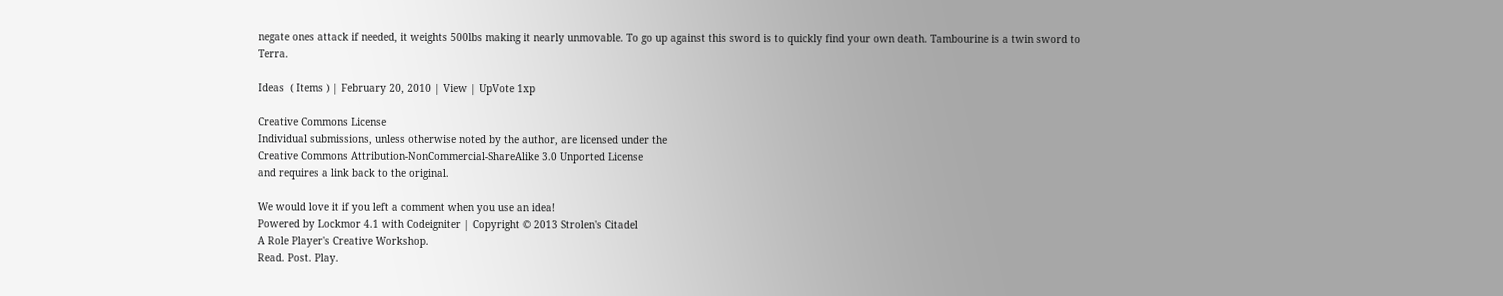negate ones attack if needed, it weights 500lbs making it nearly unmovable. To go up against this sword is to quickly find your own death. Tambourine is a twin sword to Terra.

Ideas  ( Items ) | February 20, 2010 | View | UpVote 1xp

Creative Commons License
Individual submissions, unless otherwise noted by the author, are licensed under the
Creative Commons Attribution-NonCommercial-ShareAlike 3.0 Unported License
and requires a link back to the original.

We would love it if you left a comment when you use an idea!
Powered by Lockmor 4.1 with Codeigniter | Copyright © 2013 Strolen's Citadel
A Role Player's Creative Workshop.
Read. Post. Play.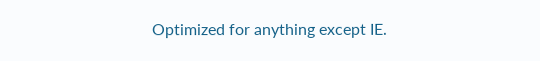Optimized for anything except IE.